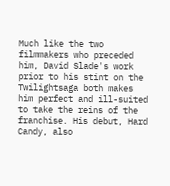Much like the two filmmakers who preceded him, David Slade's work prior to his stint on the Twilightsaga both makes him perfect and ill-suited to take the reins of the franchise. His debut, Hard Candy, also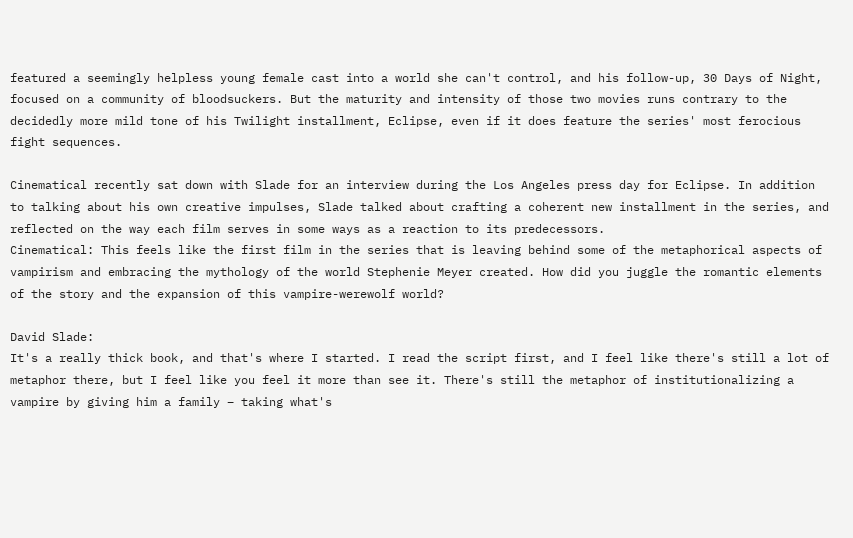featured a seemingly helpless young female cast into a world she can't control, and his follow-up, 30 Days of Night, focused on a community of bloodsuckers. But the maturity and intensity of those two movies runs contrary to the decidedly more mild tone of his Twilight installment, Eclipse, even if it does feature the series' most ferocious fight sequences.

Cinematical recently sat down with Slade for an interview during the Los Angeles press day for Eclipse. In addition to talking about his own creative impulses, Slade talked about crafting a coherent new installment in the series, and reflected on the way each film serves in some ways as a reaction to its predecessors.
Cinematical: This feels like the first film in the series that is leaving behind some of the metaphorical aspects of vampirism and embracing the mythology of the world Stephenie Meyer created. How did you juggle the romantic elements of the story and the expansion of this vampire-werewolf world?

David Slade:
It's a really thick book, and that's where I started. I read the script first, and I feel like there's still a lot of metaphor there, but I feel like you feel it more than see it. There's still the metaphor of institutionalizing a vampire by giving him a family – taking what's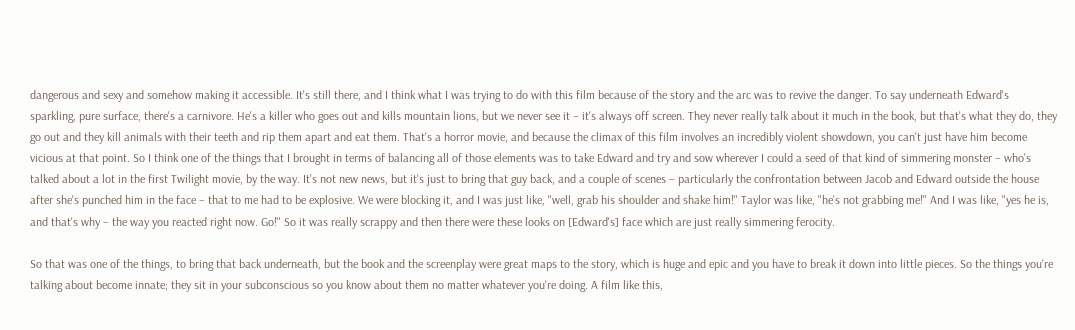dangerous and sexy and somehow making it accessible. It's still there, and I think what I was trying to do with this film because of the story and the arc was to revive the danger. To say underneath Edward's sparkling, pure surface, there's a carnivore. He's a killer who goes out and kills mountain lions, but we never see it – it's always off screen. They never really talk about it much in the book, but that's what they do, they go out and they kill animals with their teeth and rip them apart and eat them. That's a horror movie, and because the climax of this film involves an incredibly violent showdown, you can't just have him become vicious at that point. So I think one of the things that I brought in terms of balancing all of those elements was to take Edward and try and sow wherever I could a seed of that kind of simmering monster – who's talked about a lot in the first Twilight movie, by the way. It's not new news, but it's just to bring that guy back, and a couple of scenes – particularly the confrontation between Jacob and Edward outside the house after she's punched him in the face – that to me had to be explosive. We were blocking it, and I was just like, "well, grab his shoulder and shake him!" Taylor was like, "he's not grabbing me!" And I was like, "yes he is, and that's why – the way you reacted right now. Go!" So it was really scrappy and then there were these looks on [Edward's] face which are just really simmering ferocity.

So that was one of the things, to bring that back underneath, but the book and the screenplay were great maps to the story, which is huge and epic and you have to break it down into little pieces. So the things you're talking about become innate; they sit in your subconscious so you know about them no matter whatever you're doing. A film like this,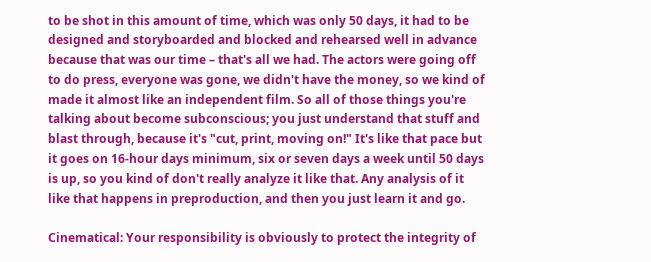to be shot in this amount of time, which was only 50 days, it had to be designed and storyboarded and blocked and rehearsed well in advance because that was our time – that's all we had. The actors were going off to do press, everyone was gone, we didn't have the money, so we kind of made it almost like an independent film. So all of those things you're talking about become subconscious; you just understand that stuff and blast through, because it's "cut, print, moving on!" It's like that pace but it goes on 16-hour days minimum, six or seven days a week until 50 days is up, so you kind of don't really analyze it like that. Any analysis of it like that happens in preproduction, and then you just learn it and go.

Cinematical: Your responsibility is obviously to protect the integrity of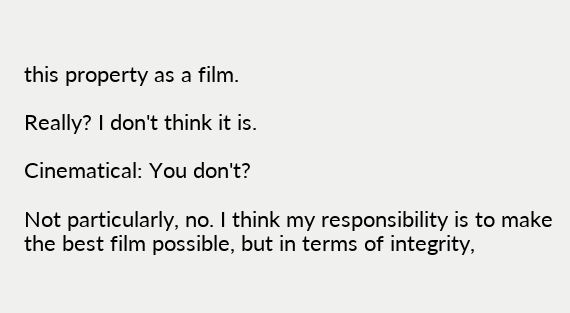this property as a film.

Really? I don't think it is.

Cinematical: You don't?

Not particularly, no. I think my responsibility is to make the best film possible, but in terms of integrity,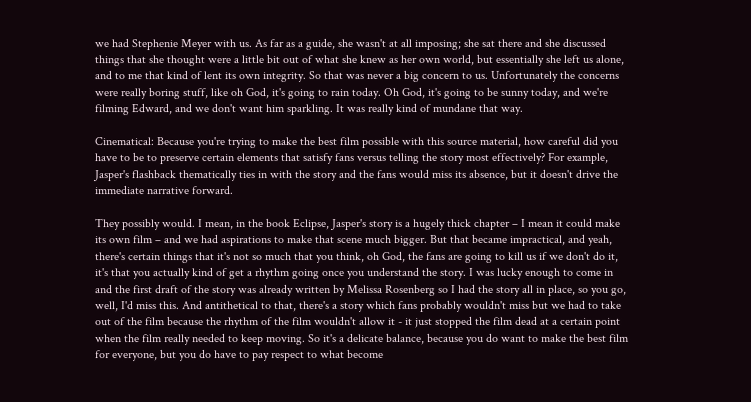we had Stephenie Meyer with us. As far as a guide, she wasn't at all imposing; she sat there and she discussed things that she thought were a little bit out of what she knew as her own world, but essentially she left us alone, and to me that kind of lent its own integrity. So that was never a big concern to us. Unfortunately the concerns were really boring stuff, like oh God, it's going to rain today. Oh God, it's going to be sunny today, and we're filming Edward, and we don't want him sparkling. It was really kind of mundane that way.

Cinematical: Because you're trying to make the best film possible with this source material, how careful did you have to be to preserve certain elements that satisfy fans versus telling the story most effectively? For example, Jasper's flashback thematically ties in with the story and the fans would miss its absence, but it doesn't drive the immediate narrative forward.

They possibly would. I mean, in the book Eclipse, Jasper's story is a hugely thick chapter – I mean it could make its own film – and we had aspirations to make that scene much bigger. But that became impractical, and yeah, there's certain things that it's not so much that you think, oh God, the fans are going to kill us if we don't do it, it's that you actually kind of get a rhythm going once you understand the story. I was lucky enough to come in and the first draft of the story was already written by Melissa Rosenberg so I had the story all in place, so you go, well, I'd miss this. And antithetical to that, there's a story which fans probably wouldn't miss but we had to take out of the film because the rhythm of the film wouldn't allow it - it just stopped the film dead at a certain point when the film really needed to keep moving. So it's a delicate balance, because you do want to make the best film for everyone, but you do have to pay respect to what become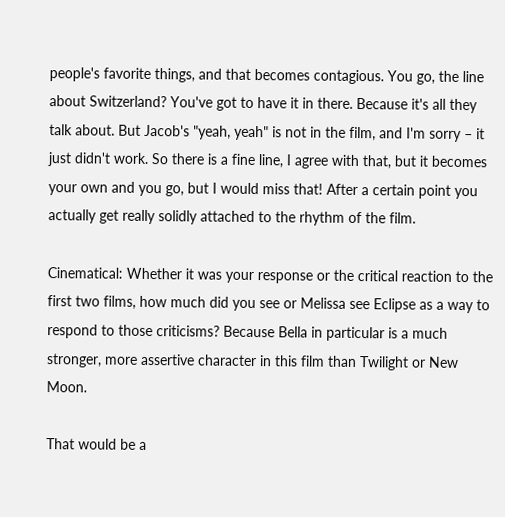people's favorite things, and that becomes contagious. You go, the line about Switzerland? You've got to have it in there. Because it's all they talk about. But Jacob's "yeah, yeah" is not in the film, and I'm sorry – it just didn't work. So there is a fine line, I agree with that, but it becomes your own and you go, but I would miss that! After a certain point you actually get really solidly attached to the rhythm of the film.

Cinematical: Whether it was your response or the critical reaction to the first two films, how much did you see or Melissa see Eclipse as a way to respond to those criticisms? Because Bella in particular is a much stronger, more assertive character in this film than Twilight or New Moon.

That would be a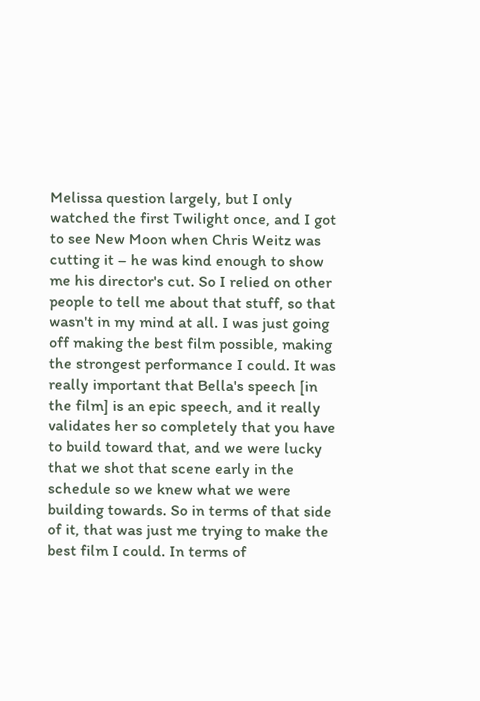Melissa question largely, but I only watched the first Twilight once, and I got to see New Moon when Chris Weitz was cutting it – he was kind enough to show me his director's cut. So I relied on other people to tell me about that stuff, so that wasn't in my mind at all. I was just going off making the best film possible, making the strongest performance I could. It was really important that Bella's speech [in the film] is an epic speech, and it really validates her so completely that you have to build toward that, and we were lucky that we shot that scene early in the schedule so we knew what we were building towards. So in terms of that side of it, that was just me trying to make the best film I could. In terms of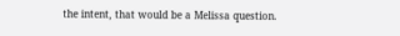the intent, that would be a Melissa question.